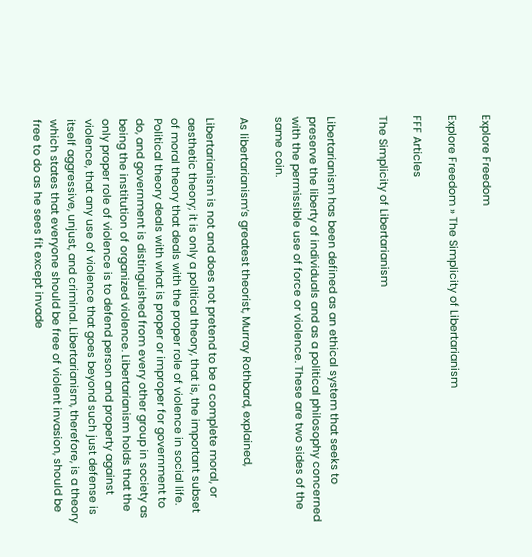Explore Freedom

Explore Freedom » The Simplicity of Libertarianism

FFF Articles

The Simplicity of Libertarianism


Libertarianism has been defined as an ethical system that seeks to preserve the liberty of individuals and as a political philosophy concerned with the permissible use of force or violence. These are two sides of the same coin.

As libertarianism’s greatest theorist, Murray Rothbard, explained,

Libertarianism is not and does not pretend to be a complete moral, or aesthetic theory; it is only a political theory, that is, the important subset of moral theory that deals with the proper role of violence in social life. Political theory deals with what is proper or improper for government to do, and government is distinguished from every other group in society as being the institution of organized violence. Libertarianism holds that the only proper role of violence is to defend person and property against violence, that any use of violence that goes beyond such just defense is itself aggressive, unjust, and criminal. Libertarianism, therefore, is a theory which states that everyone should be free of violent invasion, should be free to do as he sees fit except invade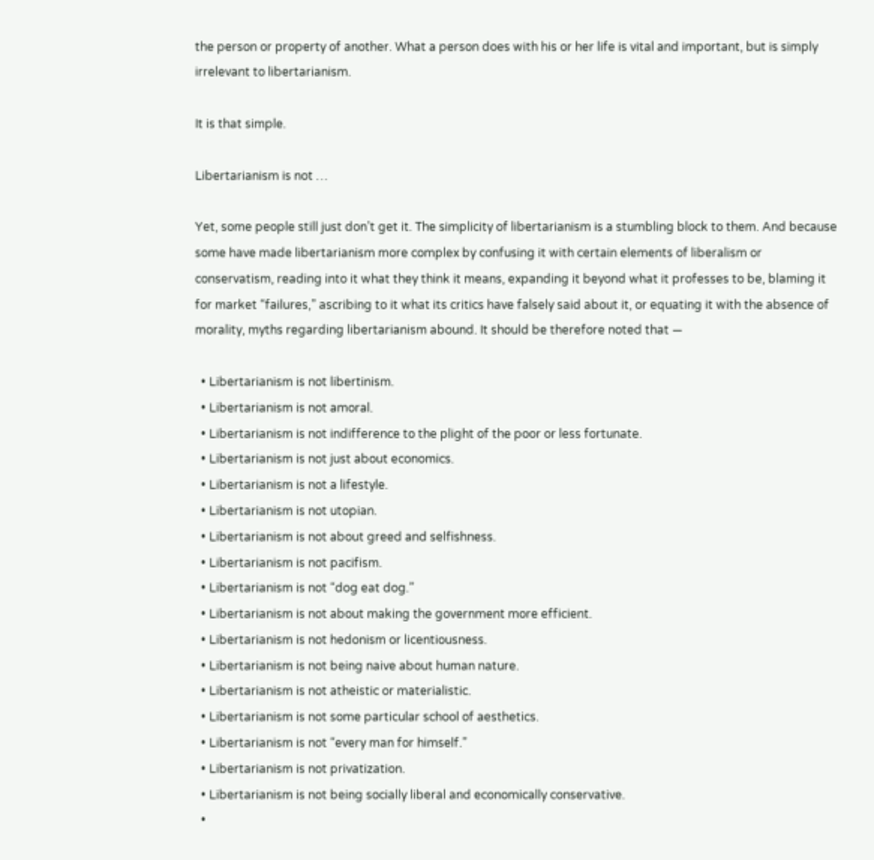the person or property of another. What a person does with his or her life is vital and important, but is simply irrelevant to libertarianism.

It is that simple.

Libertarianism is not …

Yet, some people still just don’t get it. The simplicity of libertarianism is a stumbling block to them. And because some have made libertarianism more complex by confusing it with certain elements of liberalism or conservatism, reading into it what they think it means, expanding it beyond what it professes to be, blaming it for market “failures,” ascribing to it what its critics have falsely said about it, or equating it with the absence of morality, myths regarding libertarianism abound. It should be therefore noted that —

  • Libertarianism is not libertinism.
  • Libertarianism is not amoral.
  • Libertarianism is not indifference to the plight of the poor or less fortunate.
  • Libertarianism is not just about economics.
  • Libertarianism is not a lifestyle.
  • Libertarianism is not utopian.
  • Libertarianism is not about greed and selfishness.
  • Libertarianism is not pacifism.
  • Libertarianism is not “dog eat dog.”
  • Libertarianism is not about making the government more efficient.
  • Libertarianism is not hedonism or licentiousness.
  • Libertarianism is not being naive about human nature.
  • Libertarianism is not atheistic or materialistic.
  • Libertarianism is not some particular school of aesthetics.
  • Libertarianism is not “every man for himself.”
  • Libertarianism is not privatization.
  • Libertarianism is not being socially liberal and economically conservative.
  •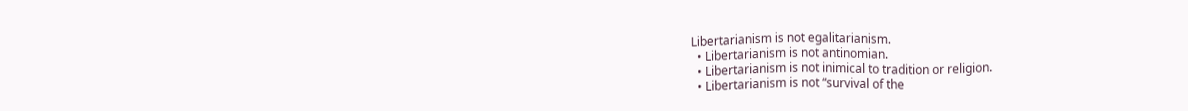Libertarianism is not egalitarianism.
  • Libertarianism is not antinomian.
  • Libertarianism is not inimical to tradition or religion.
  • Libertarianism is not “survival of the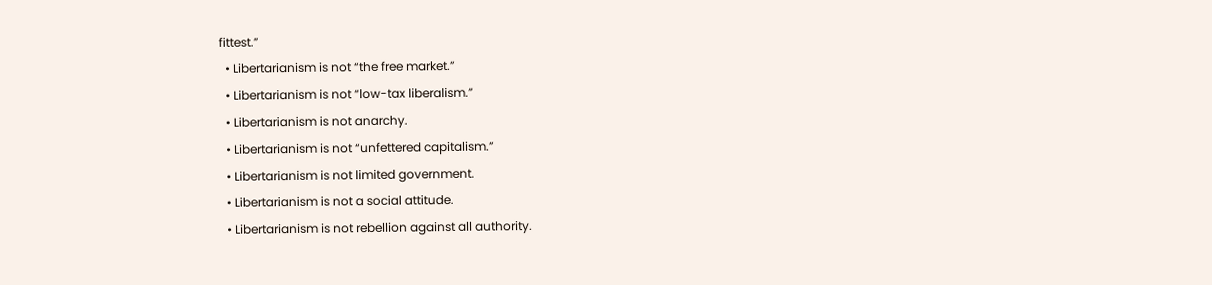fittest.”
  • Libertarianism is not “the free market.”
  • Libertarianism is not “low-tax liberalism.”
  • Libertarianism is not anarchy.
  • Libertarianism is not “unfettered capitalism.”
  • Libertarianism is not limited government.
  • Libertarianism is not a social attitude.
  • Libertarianism is not rebellion against all authority.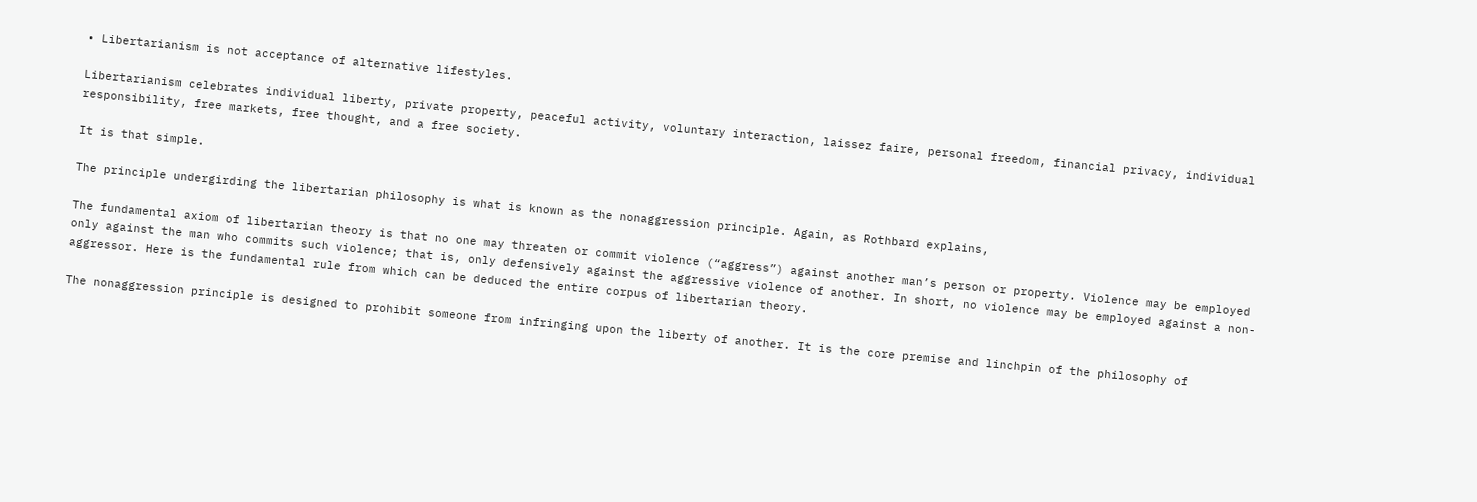• Libertarianism is not acceptance of alternative lifestyles.

Libertarianism celebrates individual liberty, private property, peaceful activity, voluntary interaction, laissez faire, personal freedom, financial privacy, individual responsibility, free markets, free thought, and a free society.

It is that simple.

The principle undergirding the libertarian philosophy is what is known as the nonaggression principle. Again, as Rothbard explains,

The fundamental axiom of libertarian theory is that no one may threaten or commit violence (“aggress”) against another man’s person or property. Violence may be employed only against the man who commits such violence; that is, only defensively against the aggressive violence of another. In short, no violence may be employed against a non-aggressor. Here is the fundamental rule from which can be deduced the entire corpus of libertarian theory.

The nonaggression principle is designed to prohibit someone from infringing upon the liberty of another. It is the core premise and linchpin of the philosophy of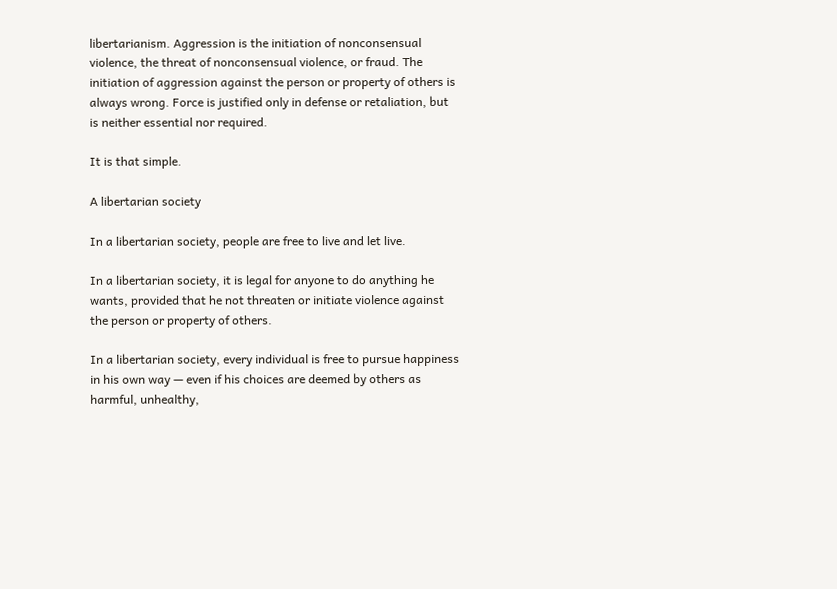libertarianism. Aggression is the initiation of nonconsensual violence, the threat of nonconsensual violence, or fraud. The initiation of aggression against the person or property of others is always wrong. Force is justified only in defense or retaliation, but is neither essential nor required.

It is that simple.

A libertarian society

In a libertarian society, people are free to live and let live.

In a libertarian society, it is legal for anyone to do anything he wants, provided that he not threaten or initiate violence against the person or property of others.

In a libertarian society, every individual is free to pursue happiness in his own way — even if his choices are deemed by others as harmful, unhealthy,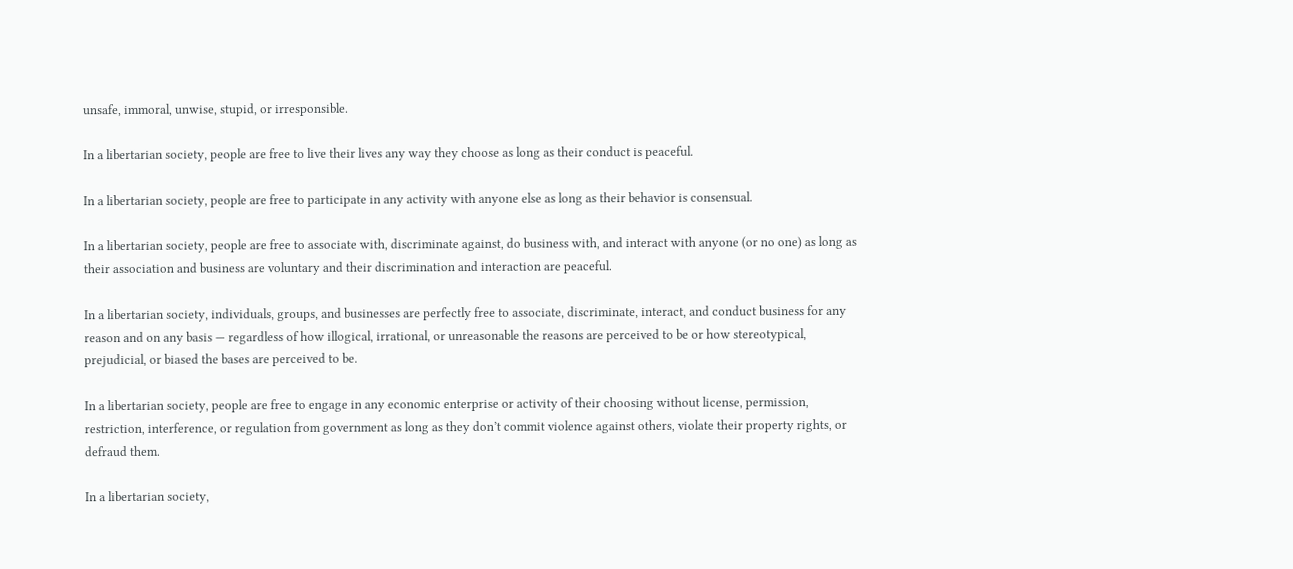unsafe, immoral, unwise, stupid, or irresponsible.

In a libertarian society, people are free to live their lives any way they choose as long as their conduct is peaceful.

In a libertarian society, people are free to participate in any activity with anyone else as long as their behavior is consensual.

In a libertarian society, people are free to associate with, discriminate against, do business with, and interact with anyone (or no one) as long as their association and business are voluntary and their discrimination and interaction are peaceful.

In a libertarian society, individuals, groups, and businesses are perfectly free to associate, discriminate, interact, and conduct business for any reason and on any basis — regardless of how illogical, irrational, or unreasonable the reasons are perceived to be or how stereotypical, prejudicial, or biased the bases are perceived to be.

In a libertarian society, people are free to engage in any economic enterprise or activity of their choosing without license, permission, restriction, interference, or regulation from government as long as they don’t commit violence against others, violate their property rights, or defraud them.

In a libertarian society,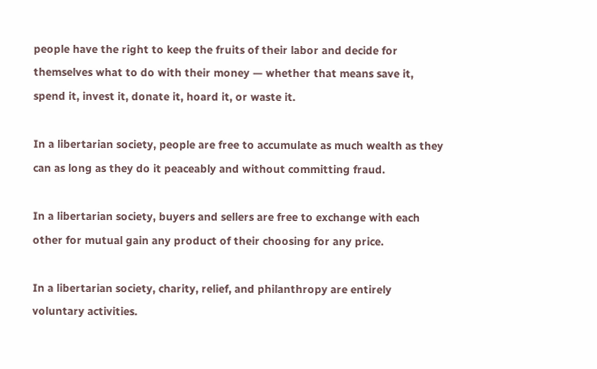people have the right to keep the fruits of their labor and decide for themselves what to do with their money — whether that means save it, spend it, invest it, donate it, hoard it, or waste it.

In a libertarian society, people are free to accumulate as much wealth as they can as long as they do it peaceably and without committing fraud.

In a libertarian society, buyers and sellers are free to exchange with each other for mutual gain any product of their choosing for any price.

In a libertarian society, charity, relief, and philanthropy are entirely voluntary activities.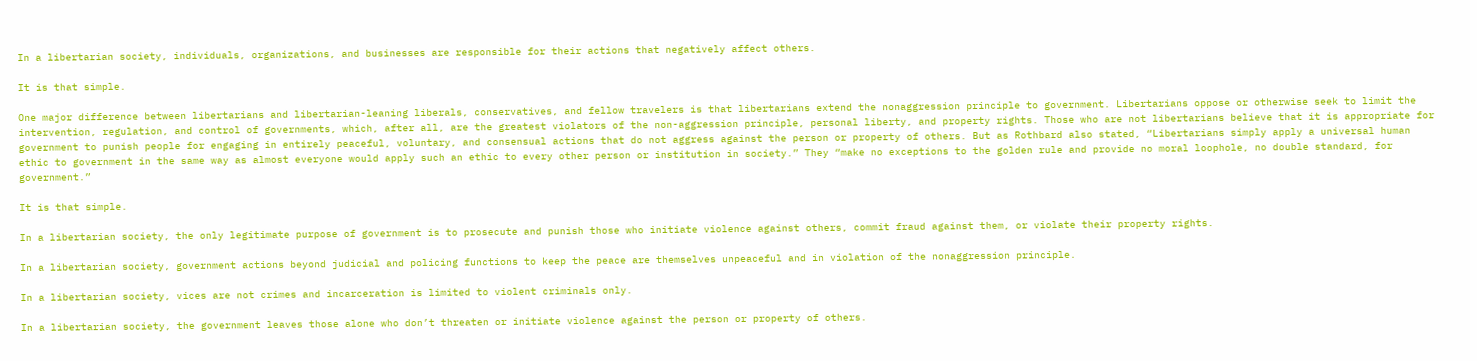In a libertarian society, individuals, organizations, and businesses are responsible for their actions that negatively affect others.

It is that simple.

One major difference between libertarians and libertarian-leaning liberals, conservatives, and fellow travelers is that libertarians extend the nonaggression principle to government. Libertarians oppose or otherwise seek to limit the intervention, regulation, and control of governments, which, after all, are the greatest violators of the non-aggression principle, personal liberty, and property rights. Those who are not libertarians believe that it is appropriate for government to punish people for engaging in entirely peaceful, voluntary, and consensual actions that do not aggress against the person or property of others. But as Rothbard also stated, “Libertarians simply apply a universal human ethic to government in the same way as almost everyone would apply such an ethic to every other person or institution in society.” They “make no exceptions to the golden rule and provide no moral loophole, no double standard, for government.”

It is that simple.

In a libertarian society, the only legitimate purpose of government is to prosecute and punish those who initiate violence against others, commit fraud against them, or violate their property rights.

In a libertarian society, government actions beyond judicial and policing functions to keep the peace are themselves unpeaceful and in violation of the nonaggression principle.

In a libertarian society, vices are not crimes and incarceration is limited to violent criminals only.

In a libertarian society, the government leaves those alone who don’t threaten or initiate violence against the person or property of others.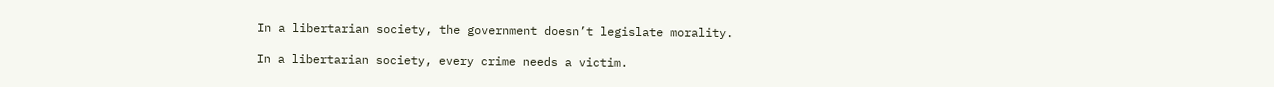In a libertarian society, the government doesn’t legislate morality.

In a libertarian society, every crime needs a victim.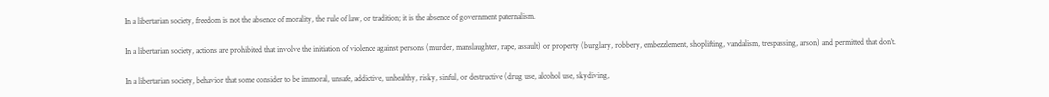In a libertarian society, freedom is not the absence of morality, the rule of law, or tradition; it is the absence of government paternalism.

In a libertarian society, actions are prohibited that involve the initiation of violence against persons (murder, manslaughter, rape, assault) or property (burglary, robbery, embezzlement, shoplifting, vandalism, trespassing, arson) and permitted that don’t.

In a libertarian society, behavior that some consider to be immoral, unsafe, addictive, unhealthy, risky, sinful, or destructive (drug use, alcohol use, skydiving,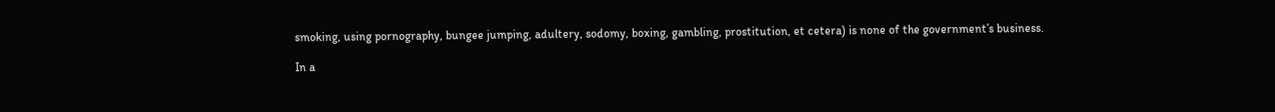smoking, using pornography, bungee jumping, adultery, sodomy, boxing, gambling, prostitution, et cetera) is none of the government’s business.

In a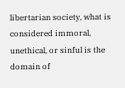libertarian society, what is considered immoral, unethical, or sinful is the domain of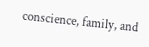conscience, family, and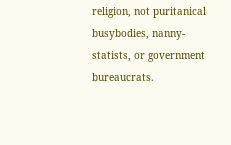religion, not puritanical busybodies, nanny-statists, or government bureaucrats.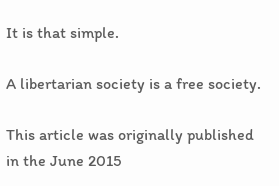It is that simple.

A libertarian society is a free society.

This article was originally published in the June 2015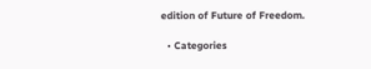edition of Future of Freedom.

  • Categories